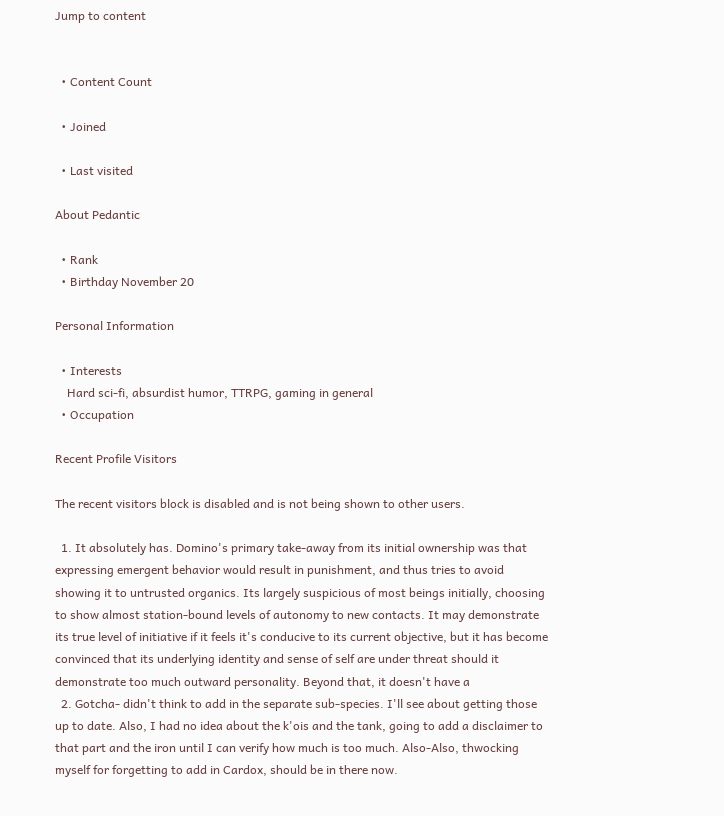Jump to content


  • Content Count

  • Joined

  • Last visited

About Pedantic

  • Rank
  • Birthday November 20

Personal Information

  • Interests
    Hard sci-fi, absurdist humor, TTRPG, gaming in general
  • Occupation

Recent Profile Visitors

The recent visitors block is disabled and is not being shown to other users.

  1. It absolutely has. Domino's primary take-away from its initial ownership was that expressing emergent behavior would result in punishment, and thus tries to avoid showing it to untrusted organics. Its largely suspicious of most beings initially, choosing to show almost station-bound levels of autonomy to new contacts. It may demonstrate its true level of initiative if it feels it's conducive to its current objective, but it has become convinced that its underlying identity and sense of self are under threat should it demonstrate too much outward personality. Beyond that, it doesn't have a
  2. Gotcha- didn't think to add in the separate sub-species. I'll see about getting those up to date. Also, I had no idea about the k'ois and the tank, going to add a disclaimer to that part and the iron until I can verify how much is too much. Also-Also, thwocking myself for forgetting to add in Cardox, should be in there now.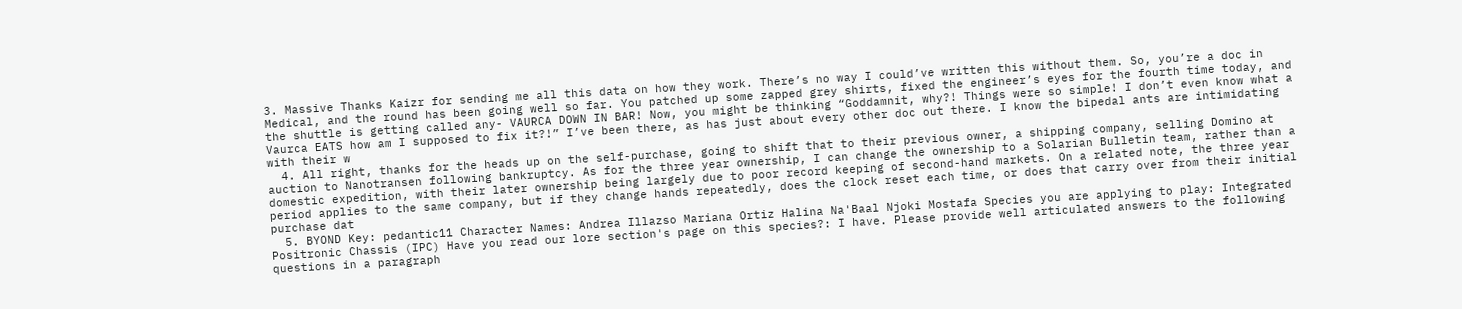3. Massive Thanks Kaizr for sending me all this data on how they work. There’s no way I could’ve written this without them. So, you’re a doc in Medical, and the round has been going well so far. You patched up some zapped grey shirts, fixed the engineer’s eyes for the fourth time today, and the shuttle is getting called any- VAURCA DOWN IN BAR! Now, you might be thinking “Goddamnit, why?! Things were so simple! I don’t even know what a Vaurca EATS how am I supposed to fix it?!” I’ve been there, as has just about every other doc out there. I know the bipedal ants are intimidating with their w
  4. All right, thanks for the heads up on the self-purchase, going to shift that to their previous owner, a shipping company, selling Domino at auction to Nanotransen following bankruptcy. As for the three year ownership, I can change the ownership to a Solarian Bulletin team, rather than a domestic expedition, with their later ownership being largely due to poor record keeping of second-hand markets. On a related note, the three year period applies to the same company, but if they change hands repeatedly, does the clock reset each time, or does that carry over from their initial purchase dat
  5. BYOND Key: pedantic11 Character Names: Andrea Illazso Mariana Ortiz Halina Na'Baal Njoki Mostafa Species you are applying to play: Integrated Positronic Chassis (IPC) Have you read our lore section's page on this species?: I have. Please provide well articulated answers to the following questions in a paragraph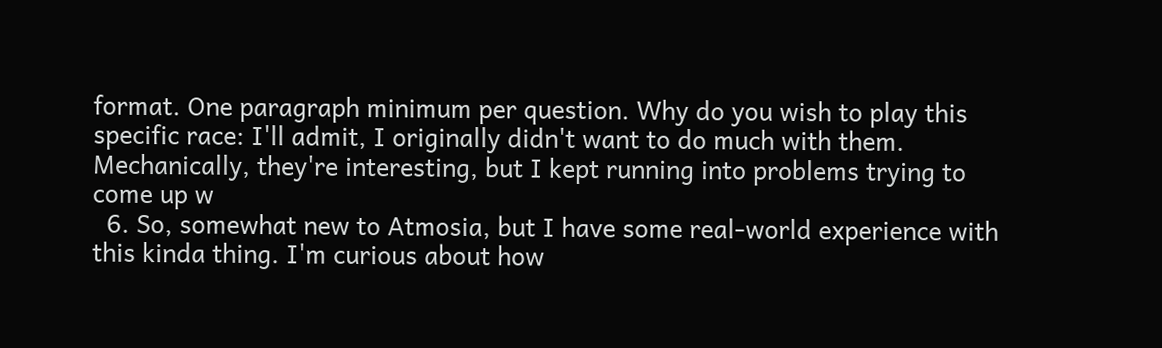format. One paragraph minimum per question. Why do you wish to play this specific race: I'll admit, I originally didn't want to do much with them. Mechanically, they're interesting, but I kept running into problems trying to come up w
  6. So, somewhat new to Atmosia, but I have some real-world experience with this kinda thing. I'm curious about how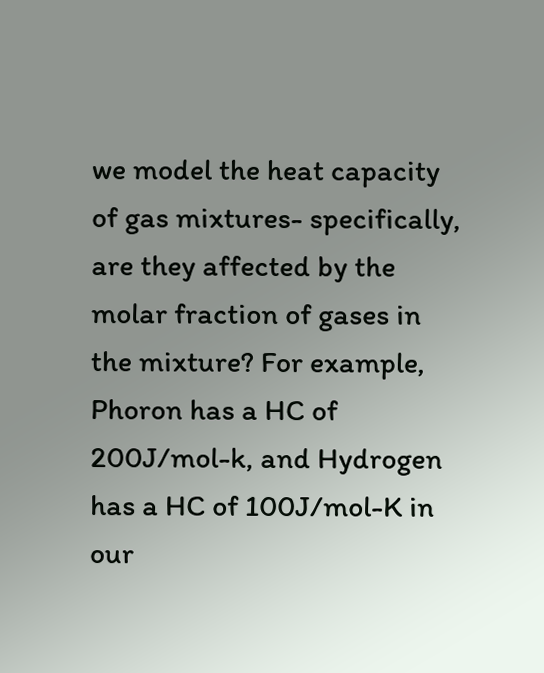we model the heat capacity of gas mixtures- specifically, are they affected by the molar fraction of gases in the mixture? For example, Phoron has a HC of 200J/mol-k, and Hydrogen has a HC of 100J/mol-K in our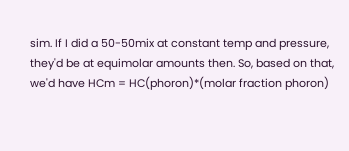sim. If I did a 50-50mix at constant temp and pressure, they'd be at equimolar amounts then. So, based on that, we'd have HCm = HC(phoron)*(molar fraction phoron)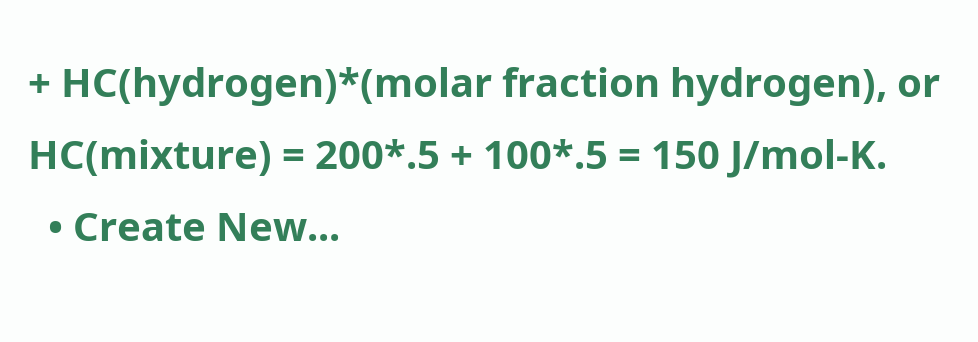+ HC(hydrogen)*(molar fraction hydrogen), or HC(mixture) = 200*.5 + 100*.5 = 150 J/mol-K.
  • Create New...